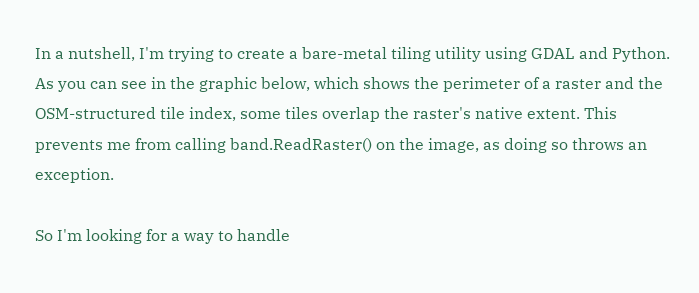In a nutshell, I'm trying to create a bare-metal tiling utility using GDAL and Python. As you can see in the graphic below, which shows the perimeter of a raster and the OSM-structured tile index, some tiles overlap the raster's native extent. This prevents me from calling band.ReadRaster() on the image, as doing so throws an exception.

So I'm looking for a way to handle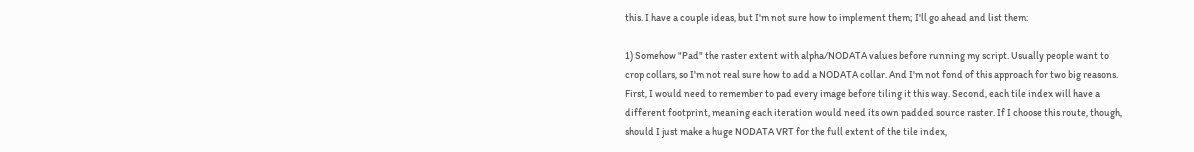this. I have a couple ideas, but I'm not sure how to implement them; I'll go ahead and list them:

1) Somehow "Pad" the raster extent with alpha/NODATA values before running my script. Usually people want to crop collars, so I'm not real sure how to add a NODATA collar. And I'm not fond of this approach for two big reasons. First, I would need to remember to pad every image before tiling it this way. Second, each tile index will have a different footprint, meaning each iteration would need its own padded source raster. If I choose this route, though, should I just make a huge NODATA VRT for the full extent of the tile index,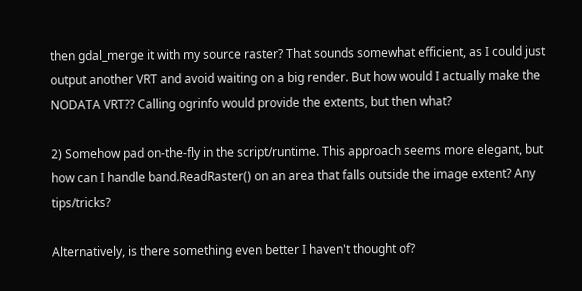then gdal_merge it with my source raster? That sounds somewhat efficient, as I could just output another VRT and avoid waiting on a big render. But how would I actually make the NODATA VRT?? Calling ogrinfo would provide the extents, but then what?

2) Somehow pad on-the-fly in the script/runtime. This approach seems more elegant, but how can I handle band.ReadRaster() on an area that falls outside the image extent? Any tips/tricks?

Alternatively, is there something even better I haven't thought of?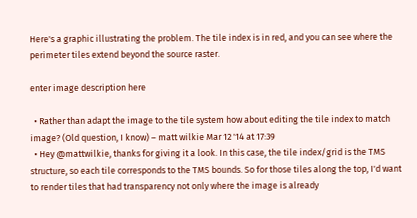Here's a graphic illustrating the problem. The tile index is in red, and you can see where the perimeter tiles extend beyond the source raster.

enter image description here

  • Rather than adapt the image to the tile system how about editing the tile index to match image? (Old question, I know) – matt wilkie Mar 12 '14 at 17:39
  • Hey @mattwilkie, thanks for giving it a look. In this case, the tile index/grid is the TMS structure, so each tile corresponds to the TMS bounds. So for those tiles along the top, I'd want to render tiles that had transparency not only where the image is already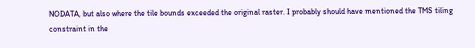NODATA, but also where the tile bounds exceeded the original raster. I probably should have mentioned the TMS tiling constraint in the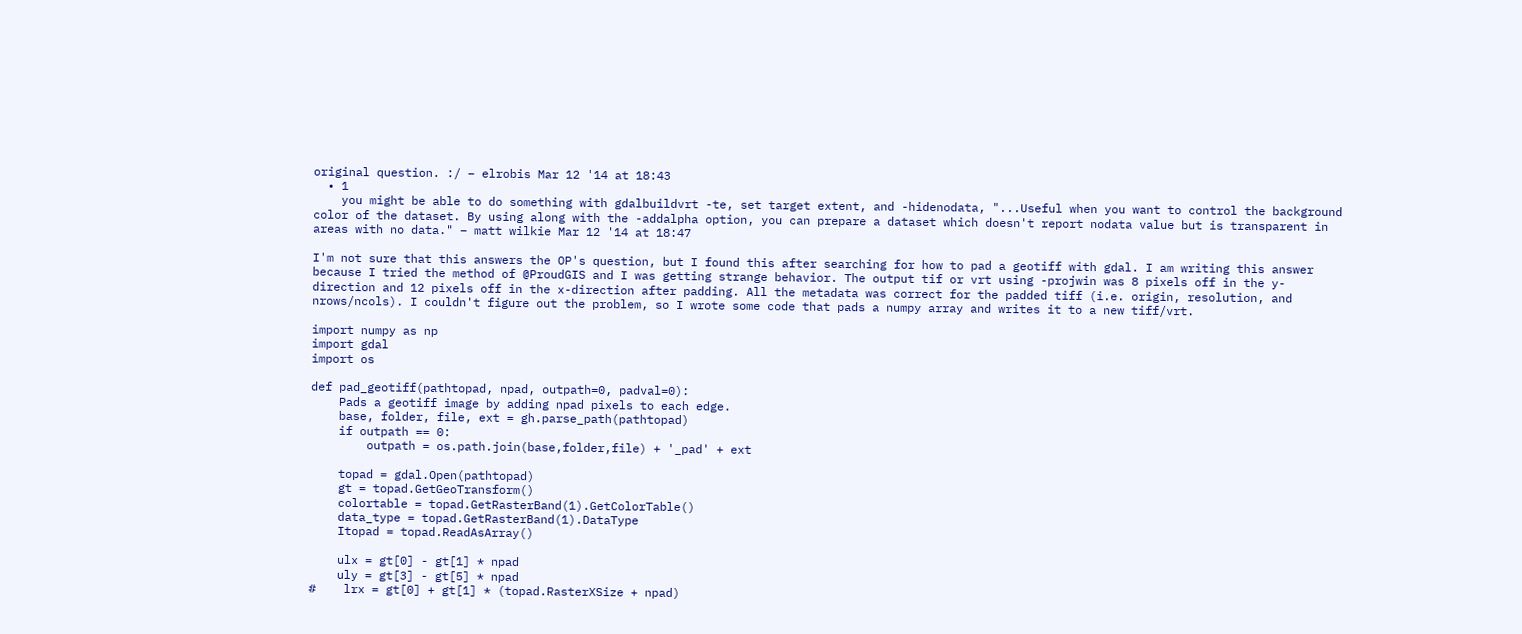original question. :/ – elrobis Mar 12 '14 at 18:43
  • 1
    you might be able to do something with gdalbuildvrt -te, set target extent, and -hidenodata, "...Useful when you want to control the background color of the dataset. By using along with the -addalpha option, you can prepare a dataset which doesn't report nodata value but is transparent in areas with no data." – matt wilkie Mar 12 '14 at 18:47

I'm not sure that this answers the OP's question, but I found this after searching for how to pad a geotiff with gdal. I am writing this answer because I tried the method of @ProudGIS and I was getting strange behavior. The output tif or vrt using -projwin was 8 pixels off in the y-direction and 12 pixels off in the x-direction after padding. All the metadata was correct for the padded tiff (i.e. origin, resolution, and nrows/ncols). I couldn't figure out the problem, so I wrote some code that pads a numpy array and writes it to a new tiff/vrt.

import numpy as np
import gdal
import os

def pad_geotiff(pathtopad, npad, outpath=0, padval=0):
    Pads a geotiff image by adding npad pixels to each edge.
    base, folder, file, ext = gh.parse_path(pathtopad)
    if outpath == 0:
        outpath = os.path.join(base,folder,file) + '_pad' + ext

    topad = gdal.Open(pathtopad)
    gt = topad.GetGeoTransform()
    colortable = topad.GetRasterBand(1).GetColorTable()
    data_type = topad.GetRasterBand(1).DataType
    Itopad = topad.ReadAsArray()

    ulx = gt[0] - gt[1] * npad
    uly = gt[3] - gt[5] * npad
#    lrx = gt[0] + gt[1] * (topad.RasterXSize + npad)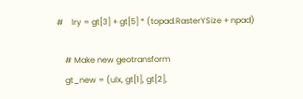#    lry = gt[3] + gt[5] * (topad.RasterYSize + npad)

    # Make new geotransform
    gt_new = (ulx, gt[1], gt[2],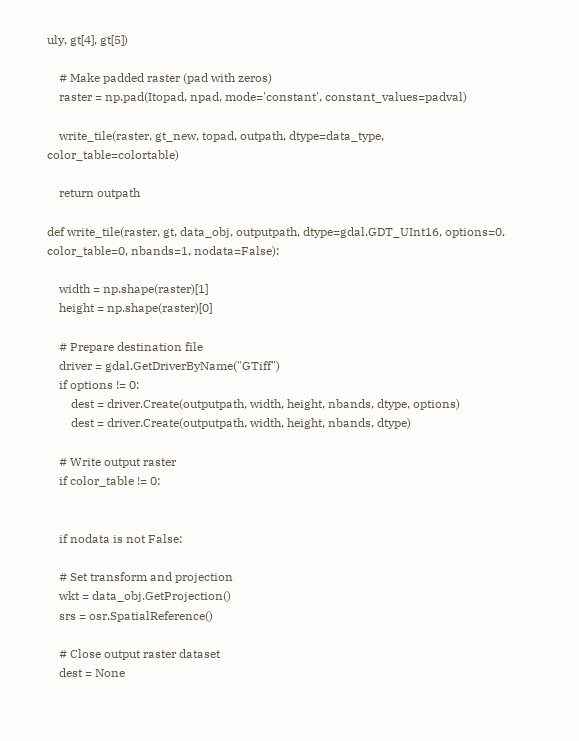uly, gt[4], gt[5])

    # Make padded raster (pad with zeros)
    raster = np.pad(Itopad, npad, mode='constant', constant_values=padval)

    write_tile(raster, gt_new, topad, outpath, dtype=data_type, color_table=colortable)

    return outpath

def write_tile(raster, gt, data_obj, outputpath, dtype=gdal.GDT_UInt16, options=0, color_table=0, nbands=1, nodata=False):

    width = np.shape(raster)[1]
    height = np.shape(raster)[0]

    # Prepare destination file
    driver = gdal.GetDriverByName("GTiff")
    if options != 0:
        dest = driver.Create(outputpath, width, height, nbands, dtype, options)
        dest = driver.Create(outputpath, width, height, nbands, dtype)

    # Write output raster
    if color_table != 0:


    if nodata is not False:

    # Set transform and projection
    wkt = data_obj.GetProjection()
    srs = osr.SpatialReference()

    # Close output raster dataset
    dest = None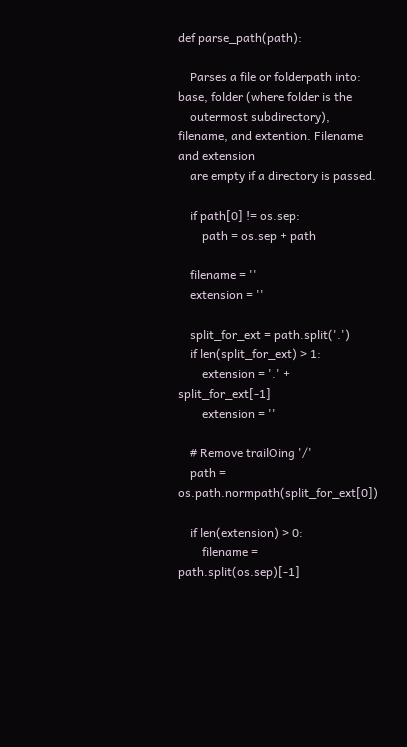def parse_path(path):

    Parses a file or folderpath into: base, folder (where folder is the
    outermost subdirectory), filename, and extention. Filename and extension
    are empty if a directory is passed.

    if path[0] != os.sep:
        path = os.sep + path

    filename = ''
    extension = ''

    split_for_ext = path.split('.')
    if len(split_for_ext) > 1:
        extension = '.' + split_for_ext[-1]
        extension = ''

    # Remove trailOing '/'
    path = os.path.normpath(split_for_ext[0])

    if len(extension) > 0:
        filename = path.split(os.sep)[-1]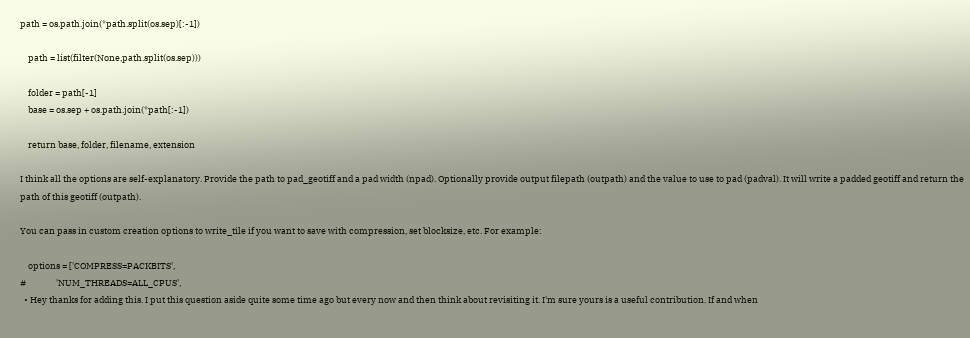path = os.path.join(*path.split(os.sep)[:-1])

    path = list(filter(None,path.split(os.sep)))

    folder = path[-1]
    base = os.sep + os.path.join(*path[:-1])

    return base, folder, filename, extension

I think all the options are self-explanatory. Provide the path to pad_geotiff and a pad width (npad). Optionally provide output filepath (outpath) and the value to use to pad (padval). It will write a padded geotiff and return the path of this geotiff (outpath).

You can pass in custom creation options to write_tile if you want to save with compression, set blocksize, etc. For example:

    options = ['COMPRESS=PACKBITS',
#               'NUM_THREADS=ALL_CPUS',
  • Hey thanks for adding this. I put this question aside quite some time ago but every now and then think about revisiting it. I'm sure yours is a useful contribution. If and when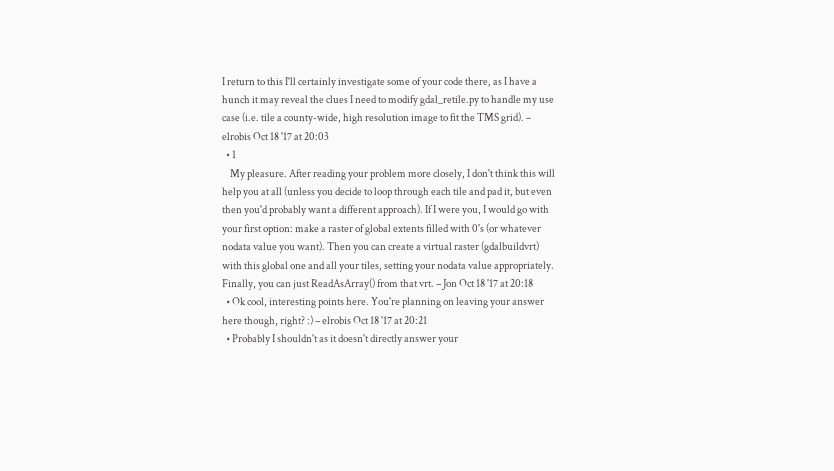I return to this I'll certainly investigate some of your code there, as I have a hunch it may reveal the clues I need to modify gdal_retile.py to handle my use case (i.e. tile a county-wide, high resolution image to fit the TMS grid). – elrobis Oct 18 '17 at 20:03
  • 1
    My pleasure. After reading your problem more closely, I don't think this will help you at all (unless you decide to loop through each tile and pad it, but even then you'd probably want a different approach). If I were you, I would go with your first option: make a raster of global extents filled with 0's (or whatever nodata value you want). Then you can create a virtual raster (gdalbuildvrt) with this global one and all your tiles, setting your nodata value appropriately. Finally, you can just ReadAsArray() from that vrt. – Jon Oct 18 '17 at 20:18
  • Ok cool, interesting points here. You're planning on leaving your answer here though, right? :) – elrobis Oct 18 '17 at 20:21
  • Probably I shouldn't as it doesn't directly answer your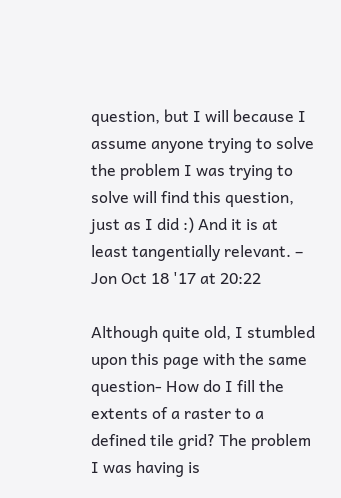question, but I will because I assume anyone trying to solve the problem I was trying to solve will find this question, just as I did :) And it is at least tangentially relevant. – Jon Oct 18 '17 at 20:22

Although quite old, I stumbled upon this page with the same question- How do I fill the extents of a raster to a defined tile grid? The problem I was having is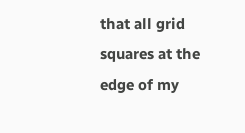that all grid squares at the edge of my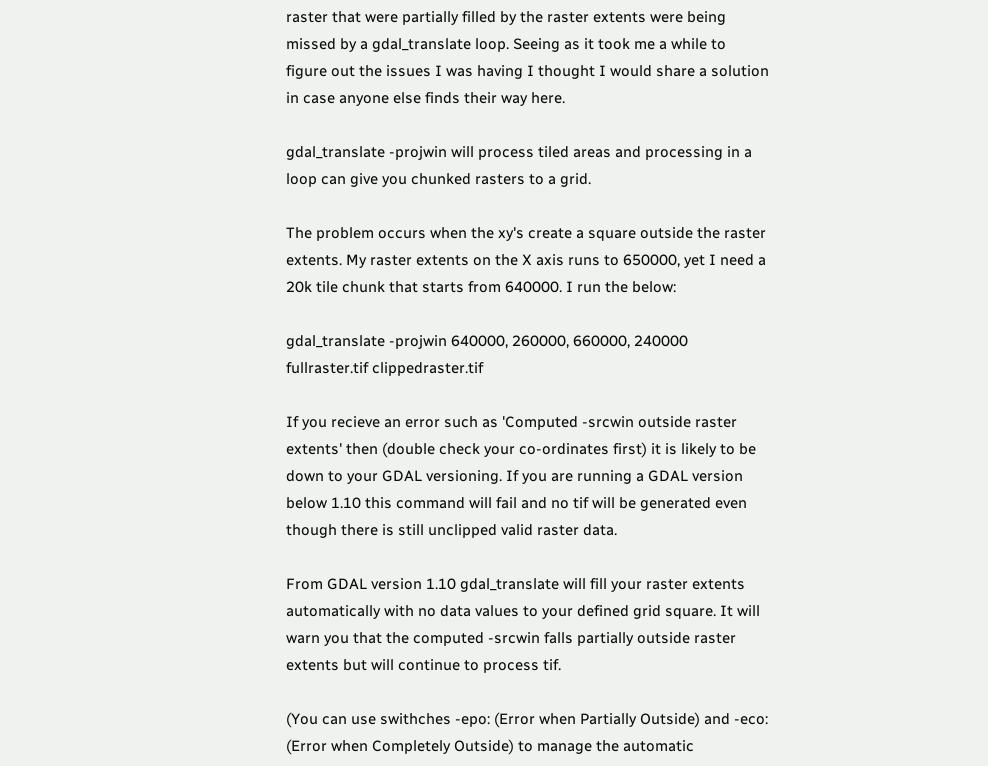raster that were partially filled by the raster extents were being missed by a gdal_translate loop. Seeing as it took me a while to figure out the issues I was having I thought I would share a solution in case anyone else finds their way here.

gdal_translate -projwin will process tiled areas and processing in a loop can give you chunked rasters to a grid.

The problem occurs when the xy's create a square outside the raster extents. My raster extents on the X axis runs to 650000, yet I need a 20k tile chunk that starts from 640000. I run the below:

gdal_translate -projwin 640000, 260000, 660000, 240000 fullraster.tif clippedraster.tif

If you recieve an error such as 'Computed -srcwin outside raster extents' then (double check your co-ordinates first) it is likely to be down to your GDAL versioning. If you are running a GDAL version below 1.10 this command will fail and no tif will be generated even though there is still unclipped valid raster data.

From GDAL version 1.10 gdal_translate will fill your raster extents automatically with no data values to your defined grid square. It will warn you that the computed -srcwin falls partially outside raster extents but will continue to process tif.

(You can use swithches -epo: (Error when Partially Outside) and -eco: (Error when Completely Outside) to manage the automatic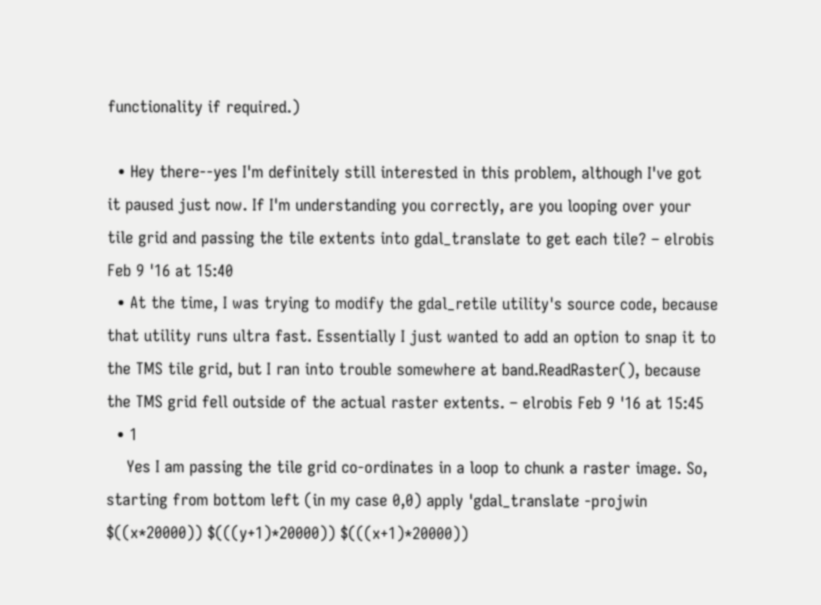functionality if required.)

  • Hey there--yes I'm definitely still interested in this problem, although I've got it paused just now. If I'm understanding you correctly, are you looping over your tile grid and passing the tile extents into gdal_translate to get each tile? – elrobis Feb 9 '16 at 15:40
  • At the time, I was trying to modify the gdal_retile utility's source code, because that utility runs ultra fast. Essentially I just wanted to add an option to snap it to the TMS tile grid, but I ran into trouble somewhere at band.ReadRaster(), because the TMS grid fell outside of the actual raster extents. – elrobis Feb 9 '16 at 15:45
  • 1
    Yes I am passing the tile grid co-ordinates in a loop to chunk a raster image. So, starting from bottom left (in my case 0,0) apply 'gdal_translate -projwin $((x*20000)) $(((y+1)*20000)) $(((x+1)*20000))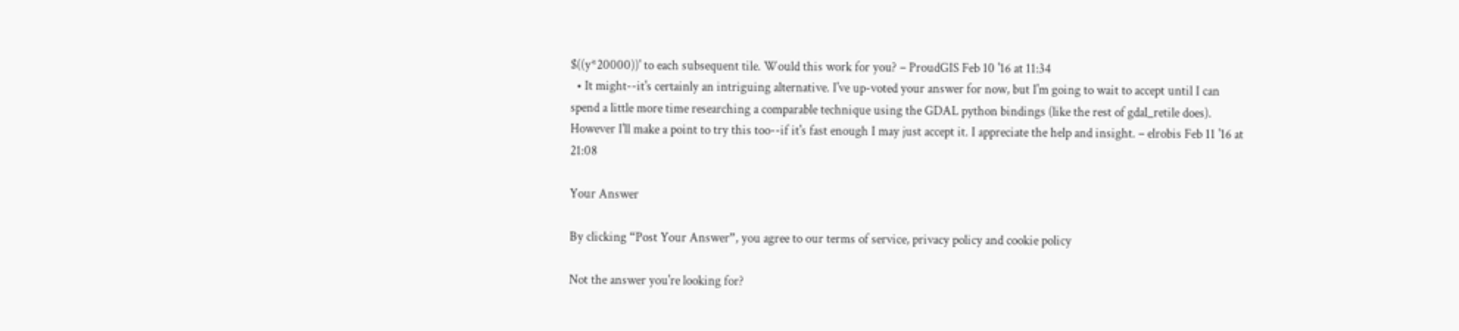$((y*20000))' to each subsequent tile. Would this work for you? – ProudGIS Feb 10 '16 at 11:34
  • It might--it's certainly an intriguing alternative. I've up-voted your answer for now, but I'm going to wait to accept until I can spend a little more time researching a comparable technique using the GDAL python bindings (like the rest of gdal_retile does). However I'll make a point to try this too--if it's fast enough I may just accept it. I appreciate the help and insight. – elrobis Feb 11 '16 at 21:08

Your Answer

By clicking “Post Your Answer”, you agree to our terms of service, privacy policy and cookie policy

Not the answer you're looking for?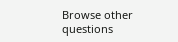Browse other questions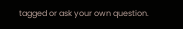tagged or ask your own question.